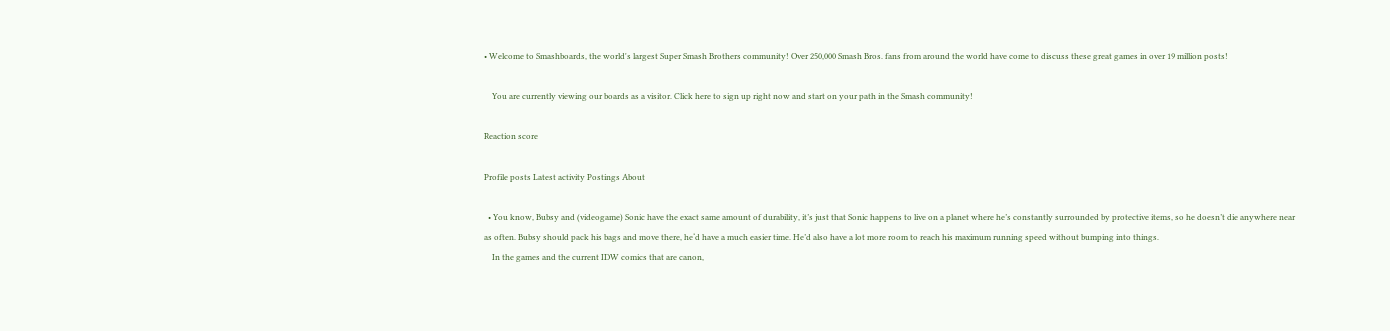• Welcome to Smashboards, the world's largest Super Smash Brothers community! Over 250,000 Smash Bros. fans from around the world have come to discuss these great games in over 19 million posts!

    You are currently viewing our boards as a visitor. Click here to sign up right now and start on your path in the Smash community!

Reaction score

Profile posts Latest activity Postings About

  • You know, Bubsy and (videogame) Sonic have the exact same amount of durability, it’s just that Sonic happens to live on a planet where he’s constantly surrounded by protective items, so he doesn’t die anywhere near as often. Bubsy should pack his bags and move there, he‘d have a much easier time. He’d also have a lot more room to reach his maximum running speed without bumping into things.
    In the games and the current IDW comics that are canon,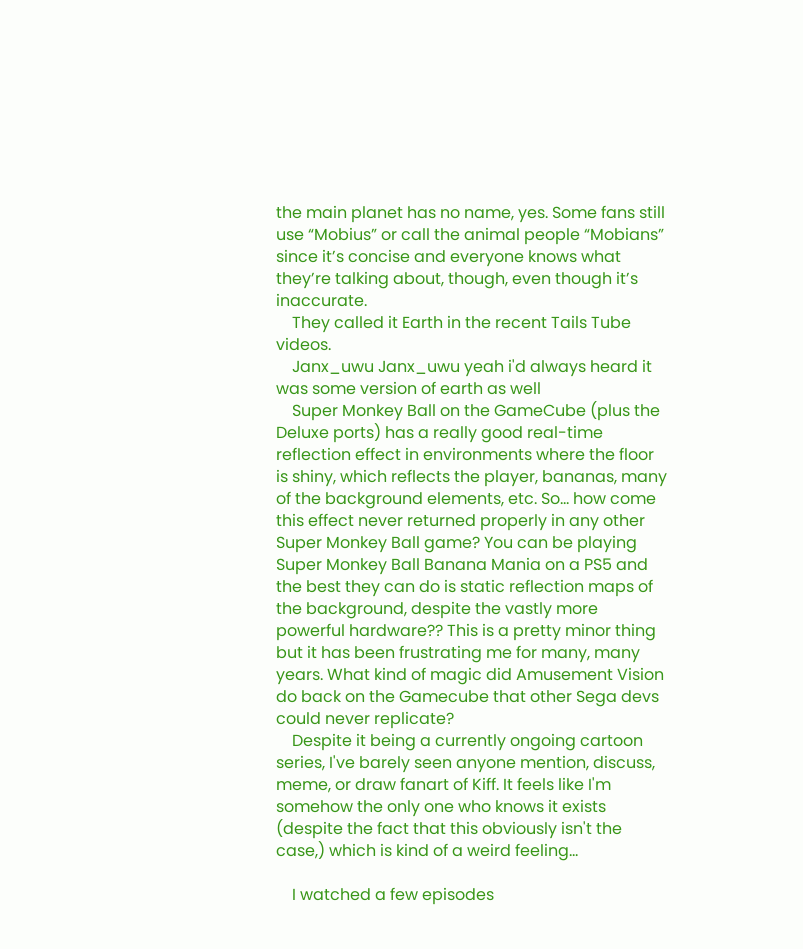the main planet has no name, yes. Some fans still use “Mobius” or call the animal people “Mobians” since it’s concise and everyone knows what they’re talking about, though, even though it’s inaccurate.
    They called it Earth in the recent Tails Tube videos.
    Janx_uwu Janx_uwu yeah i'd always heard it was some version of earth as well
    Super Monkey Ball on the GameCube (plus the Deluxe ports) has a really good real-time reflection effect in environments where the floor is shiny, which reflects the player, bananas, many of the background elements, etc. So… how come this effect never returned properly in any other Super Monkey Ball game? You can be playing Super Monkey Ball Banana Mania on a PS5 and the best they can do is static reflection maps of the background, despite the vastly more powerful hardware?? This is a pretty minor thing but it has been frustrating me for many, many years. What kind of magic did Amusement Vision do back on the Gamecube that other Sega devs could never replicate?
    Despite it being a currently ongoing cartoon series, I've barely seen anyone mention, discuss, meme, or draw fanart of Kiff. It feels like I'm somehow the only one who knows it exists (despite the fact that this obviously isn't the case,) which is kind of a weird feeling...

    I watched a few episodes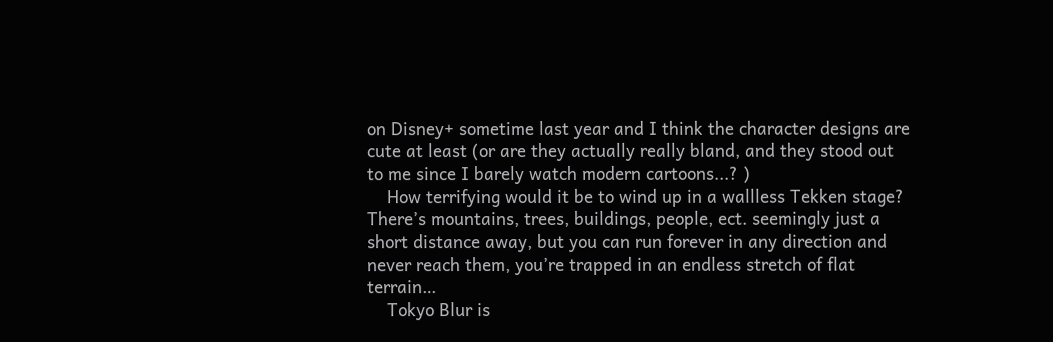on Disney+ sometime last year and I think the character designs are cute at least (or are they actually really bland, and they stood out to me since I barely watch modern cartoons...? )
    How terrifying would it be to wind up in a wallless Tekken stage? There’s mountains, trees, buildings, people, ect. seemingly just a short distance away, but you can run forever in any direction and never reach them, you’re trapped in an endless stretch of flat terrain…
    Tokyo Blur is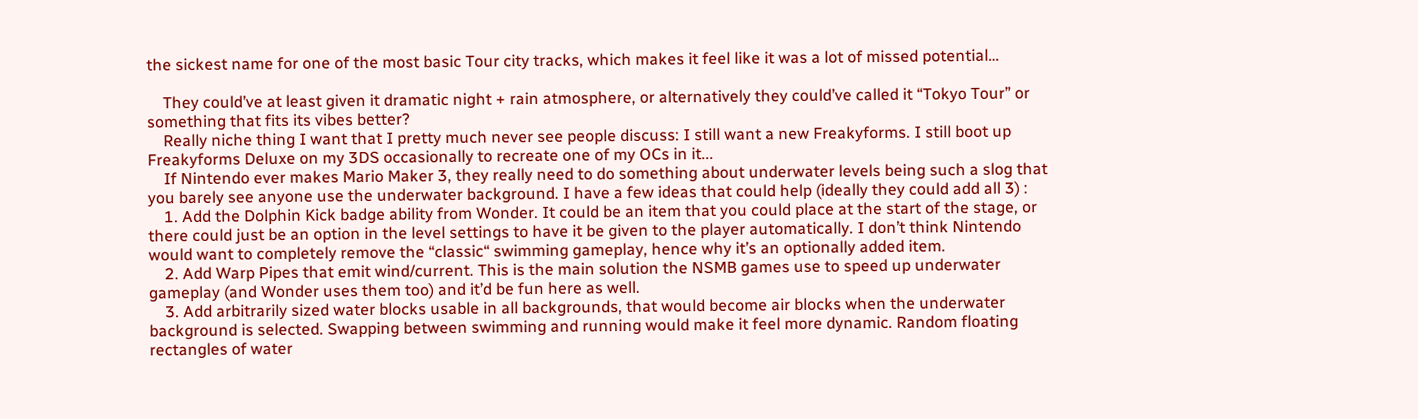the sickest name for one of the most basic Tour city tracks, which makes it feel like it was a lot of missed potential…

    They could’ve at least given it dramatic night + rain atmosphere, or alternatively they could’ve called it “Tokyo Tour” or something that fits its vibes better?
    Really niche thing I want that I pretty much never see people discuss: I still want a new Freakyforms. I still boot up Freakyforms Deluxe on my 3DS occasionally to recreate one of my OCs in it...
    If Nintendo ever makes Mario Maker 3, they really need to do something about underwater levels being such a slog that you barely see anyone use the underwater background. I have a few ideas that could help (ideally they could add all 3) :
    1. Add the Dolphin Kick badge ability from Wonder. It could be an item that you could place at the start of the stage, or there could just be an option in the level settings to have it be given to the player automatically. I don’t think Nintendo would want to completely remove the “classic“ swimming gameplay, hence why it’s an optionally added item.
    2. Add Warp Pipes that emit wind/current. This is the main solution the NSMB games use to speed up underwater gameplay (and Wonder uses them too) and it’d be fun here as well.
    3. Add arbitrarily sized water blocks usable in all backgrounds, that would become air blocks when the underwater background is selected. Swapping between swimming and running would make it feel more dynamic. Random floating rectangles of water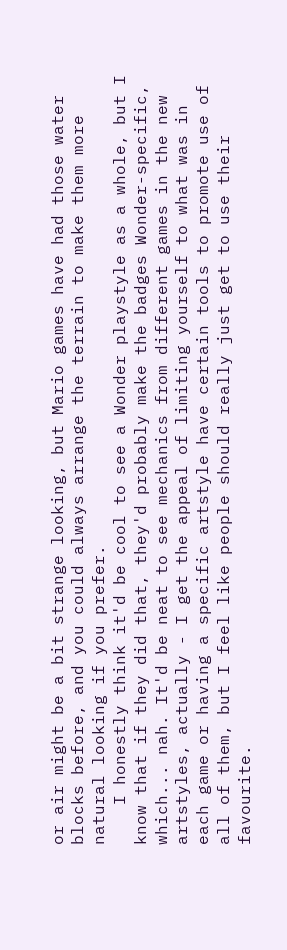or air might be a bit strange looking, but Mario games have had those water blocks before, and you could always arrange the terrain to make them more natural looking if you prefer.
    I honestly think it'd be cool to see a Wonder playstyle as a whole, but I know that if they did that, they'd probably make the badges Wonder-specific, which... nah. It'd be neat to see mechanics from different games in the new artstyles, actually - I get the appeal of limiting yourself to what was in each game or having a specific artstyle have certain tools to promote use of all of them, but I feel like people should really just get to use their favourite.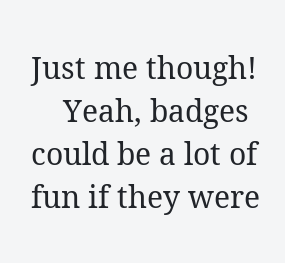Just me though!
    Yeah, badges could be a lot of fun if they were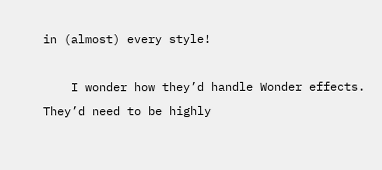in (almost) every style!

    I wonder how they’d handle Wonder effects. They’d need to be highly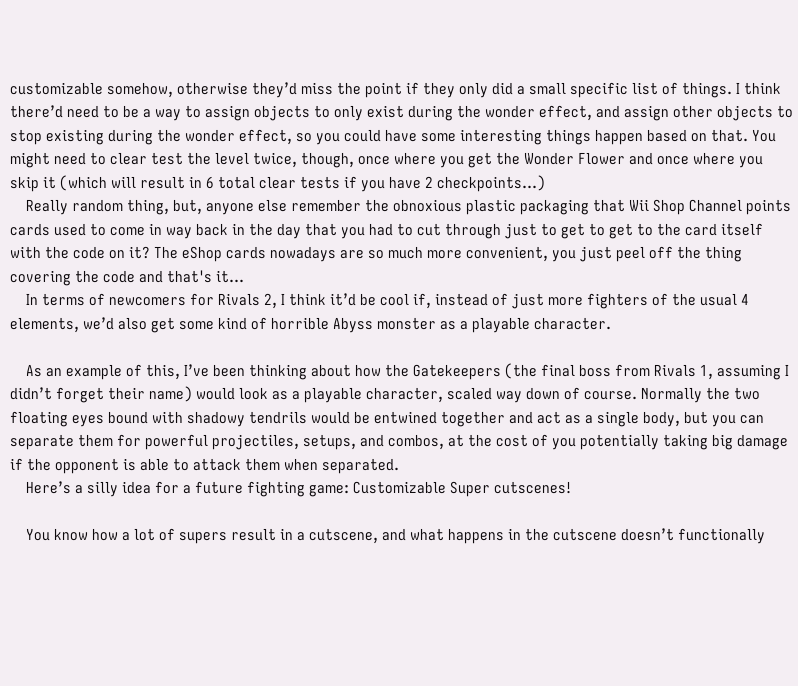customizable somehow, otherwise they’d miss the point if they only did a small specific list of things. I think there’d need to be a way to assign objects to only exist during the wonder effect, and assign other objects to stop existing during the wonder effect, so you could have some interesting things happen based on that. You might need to clear test the level twice, though, once where you get the Wonder Flower and once where you skip it (which will result in 6 total clear tests if you have 2 checkpoints…)
    Really random thing, but, anyone else remember the obnoxious plastic packaging that Wii Shop Channel points cards used to come in way back in the day that you had to cut through just to get to get to the card itself with the code on it? The eShop cards nowadays are so much more convenient, you just peel off the thing covering the code and that's it...
    In terms of newcomers for Rivals 2, I think it’d be cool if, instead of just more fighters of the usual 4 elements, we’d also get some kind of horrible Abyss monster as a playable character.

    As an example of this, I’ve been thinking about how the Gatekeepers (the final boss from Rivals 1, assuming I didn’t forget their name) would look as a playable character, scaled way down of course. Normally the two floating eyes bound with shadowy tendrils would be entwined together and act as a single body, but you can separate them for powerful projectiles, setups, and combos, at the cost of you potentially taking big damage if the opponent is able to attack them when separated.
    Here’s a silly idea for a future fighting game: Customizable Super cutscenes!

    You know how a lot of supers result in a cutscene, and what happens in the cutscene doesn’t functionally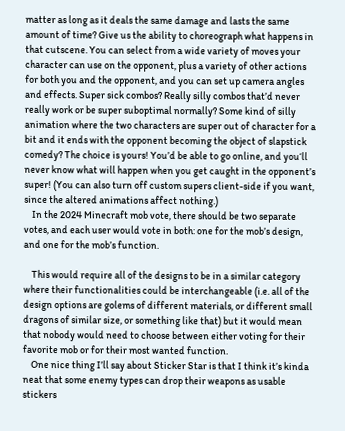matter as long as it deals the same damage and lasts the same amount of time? Give us the ability to choreograph what happens in that cutscene. You can select from a wide variety of moves your character can use on the opponent, plus a variety of other actions for both you and the opponent, and you can set up camera angles and effects. Super sick combos? Really silly combos that’d never really work or be super suboptimal normally? Some kind of silly animation where the two characters are super out of character for a bit and it ends with the opponent becoming the object of slapstick comedy? The choice is yours! You’d be able to go online, and you‘ll never know what will happen when you get caught in the opponent’s super! (You can also turn off custom supers client-side if you want, since the altered animations affect nothing.)
    In the 2024 Minecraft mob vote, there should be two separate votes, and each user would vote in both: one for the mob’s design, and one for the mob’s function.

    This would require all of the designs to be in a similar category where their functionalities could be interchangeable (i.e. all of the design options are golems of different materials, or different small dragons of similar size, or something like that) but it would mean that nobody would need to choose between either voting for their favorite mob or for their most wanted function.
    One nice thing I’ll say about Sticker Star is that I think it’s kinda neat that some enemy types can drop their weapons as usable stickers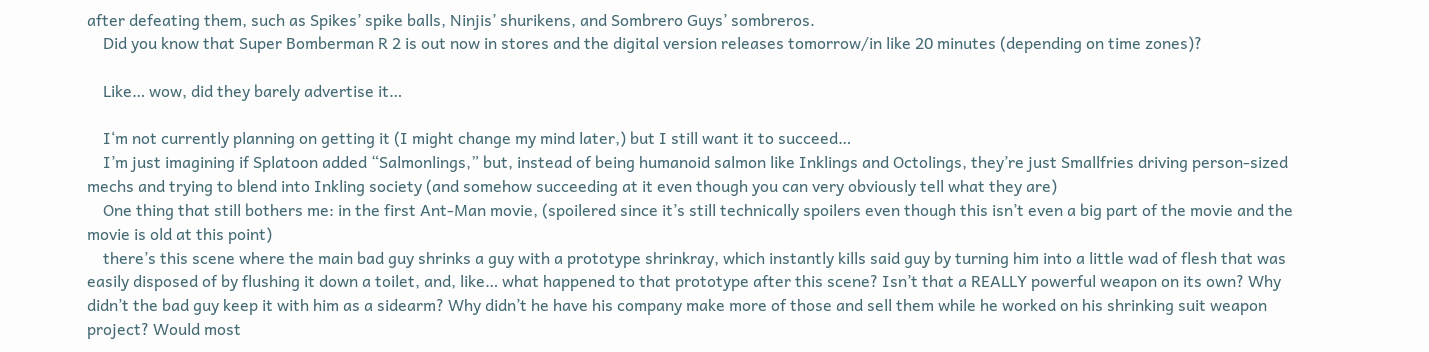after defeating them, such as Spikes’ spike balls, Ninjis’ shurikens, and Sombrero Guys’ sombreros.
    Did you know that Super Bomberman R 2 is out now in stores and the digital version releases tomorrow/in like 20 minutes (depending on time zones)?

    Like… wow, did they barely advertise it…

    I‘m not currently planning on getting it (I might change my mind later,) but I still want it to succeed…
    I’m just imagining if Splatoon added “Salmonlings,” but, instead of being humanoid salmon like Inklings and Octolings, they’re just Smallfries driving person-sized mechs and trying to blend into Inkling society (and somehow succeeding at it even though you can very obviously tell what they are)
    One thing that still bothers me: in the first Ant-Man movie, (spoilered since it’s still technically spoilers even though this isn’t even a big part of the movie and the movie is old at this point)
    there’s this scene where the main bad guy shrinks a guy with a prototype shrinkray, which instantly kills said guy by turning him into a little wad of flesh that was easily disposed of by flushing it down a toilet, and, like… what happened to that prototype after this scene? Isn’t that a REALLY powerful weapon on its own? Why didn’t the bad guy keep it with him as a sidearm? Why didn’t he have his company make more of those and sell them while he worked on his shrinking suit weapon project? Would most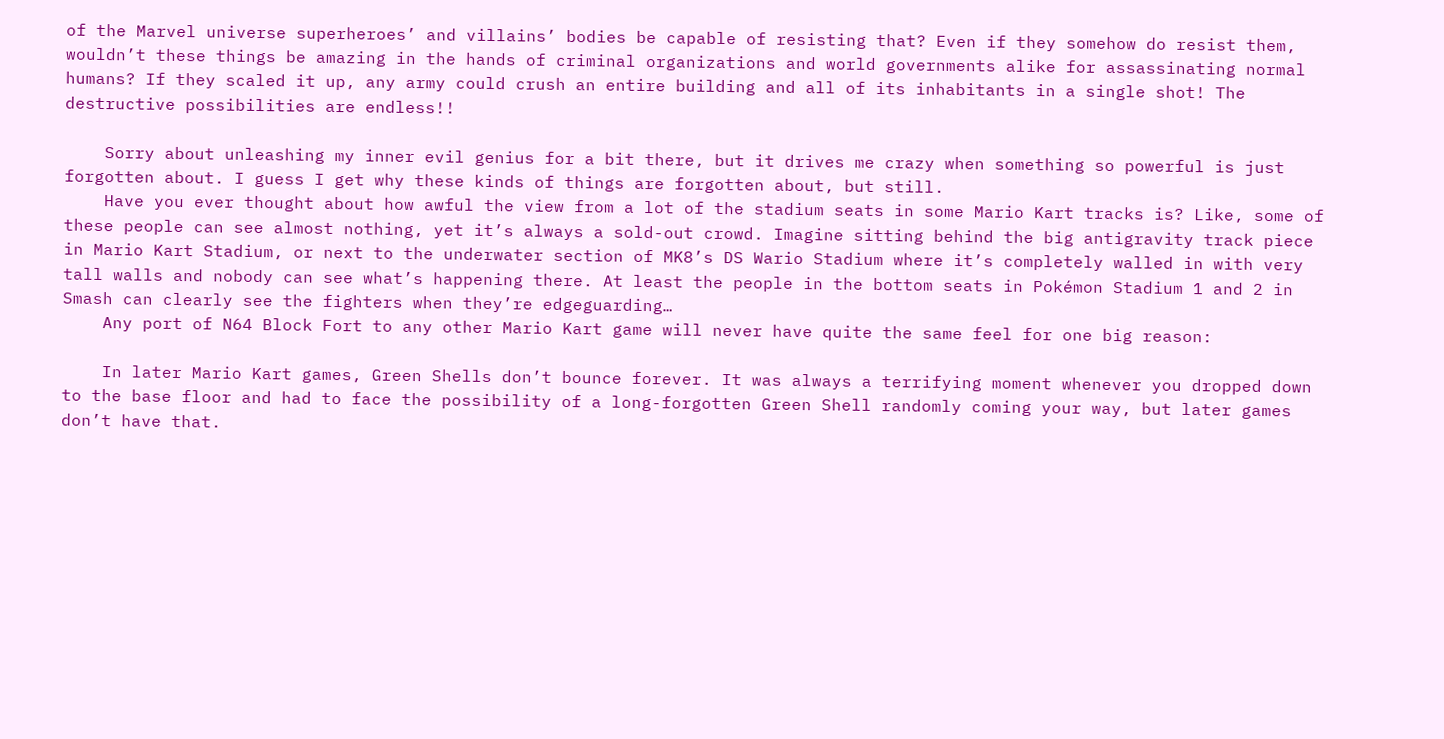of the Marvel universe superheroes’ and villains’ bodies be capable of resisting that? Even if they somehow do resist them, wouldn’t these things be amazing in the hands of criminal organizations and world governments alike for assassinating normal humans? If they scaled it up, any army could crush an entire building and all of its inhabitants in a single shot! The destructive possibilities are endless!!

    Sorry about unleashing my inner evil genius for a bit there, but it drives me crazy when something so powerful is just forgotten about. I guess I get why these kinds of things are forgotten about, but still.
    Have you ever thought about how awful the view from a lot of the stadium seats in some Mario Kart tracks is? Like, some of these people can see almost nothing, yet it’s always a sold-out crowd. Imagine sitting behind the big antigravity track piece in Mario Kart Stadium, or next to the underwater section of MK8’s DS Wario Stadium where it’s completely walled in with very tall walls and nobody can see what’s happening there. At least the people in the bottom seats in Pokémon Stadium 1 and 2 in Smash can clearly see the fighters when they’re edgeguarding…
    Any port of N64 Block Fort to any other Mario Kart game will never have quite the same feel for one big reason:

    In later Mario Kart games, Green Shells don’t bounce forever. It was always a terrifying moment whenever you dropped down to the base floor and had to face the possibility of a long-forgotten Green Shell randomly coming your way, but later games don’t have that.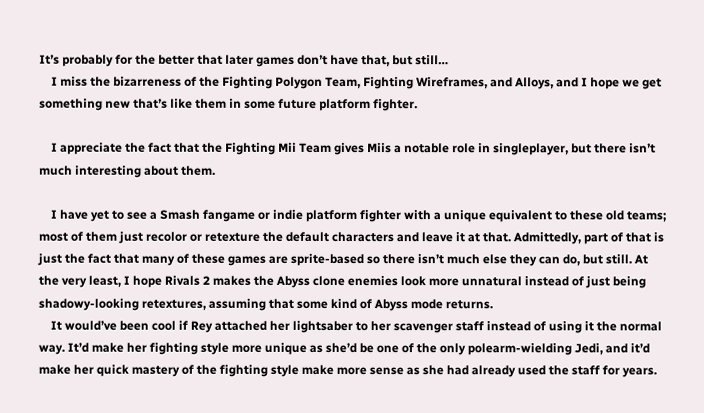It’s probably for the better that later games don’t have that, but still…
    I miss the bizarreness of the Fighting Polygon Team, Fighting Wireframes, and Alloys, and I hope we get something new that’s like them in some future platform fighter.

    I appreciate the fact that the Fighting Mii Team gives Miis a notable role in singleplayer, but there isn’t much interesting about them.

    I have yet to see a Smash fangame or indie platform fighter with a unique equivalent to these old teams; most of them just recolor or retexture the default characters and leave it at that. Admittedly, part of that is just the fact that many of these games are sprite-based so there isn’t much else they can do, but still. At the very least, I hope Rivals 2 makes the Abyss clone enemies look more unnatural instead of just being shadowy-looking retextures, assuming that some kind of Abyss mode returns.
    It would’ve been cool if Rey attached her lightsaber to her scavenger staff instead of using it the normal way. It’d make her fighting style more unique as she’d be one of the only polearm-wielding Jedi, and it’d make her quick mastery of the fighting style make more sense as she had already used the staff for years.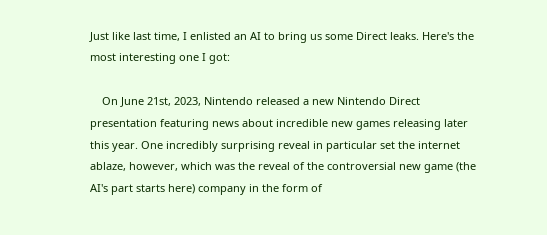Just like last time, I enlisted an AI to bring us some Direct leaks. Here's the most interesting one I got:

    On June 21st, 2023, Nintendo released a new Nintendo Direct presentation featuring news about incredible new games releasing later this year. One incredibly surprising reveal in particular set the internet ablaze, however, which was the reveal of the controversial new game (the AI's part starts here) company in the form of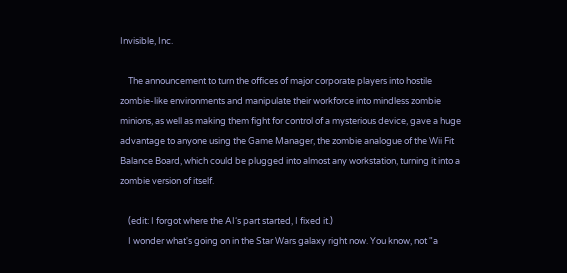Invisible, Inc.

    The announcement to turn the offices of major corporate players into hostile zombie-like environments and manipulate their workforce into mindless zombie minions, as well as making them fight for control of a mysterious device, gave a huge advantage to anyone using the Game Manager, the zombie analogue of the Wii Fit Balance Board, which could be plugged into almost any workstation, turning it into a zombie version of itself.

    (edit: I forgot where the AI‘s part started, I fixed it.)
    I wonder what's going on in the Star Wars galaxy right now. You know, not "a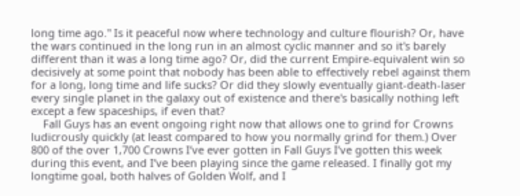long time ago." Is it peaceful now where technology and culture flourish? Or, have the wars continued in the long run in an almost cyclic manner and so it's barely different than it was a long time ago? Or, did the current Empire-equivalent win so decisively at some point that nobody has been able to effectively rebel against them for a long, long time and life sucks? Or did they slowly eventually giant-death-laser every single planet in the galaxy out of existence and there's basically nothing left except a few spaceships, if even that?
    Fall Guys has an event ongoing right now that allows one to grind for Crowns ludicrously quickly (at least compared to how you normally grind for them.) Over 800 of the over 1,700 Crowns I’ve ever gotten in Fall Guys I’ve gotten this week during this event, and I’ve been playing since the game released. I finally got my longtime goal, both halves of Golden Wolf, and I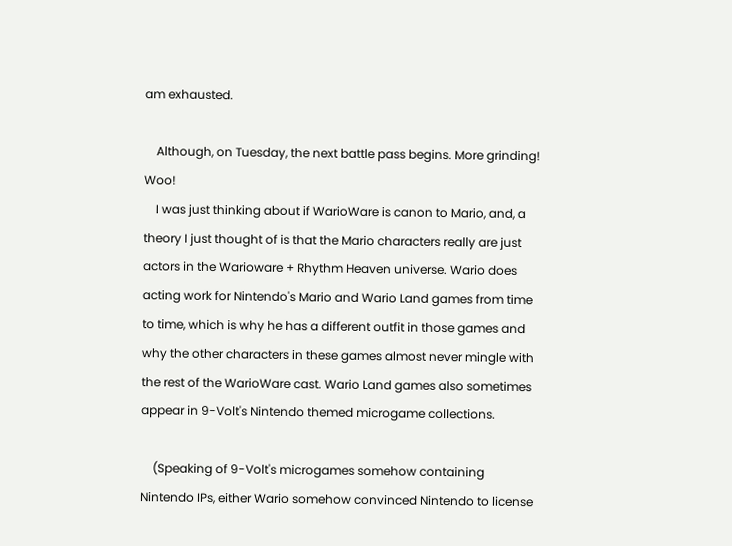am exhausted.

    Although, on Tuesday, the next battle pass begins. More grinding! Woo!
    I was just thinking about if WarioWare is canon to Mario, and, a theory I just thought of is that the Mario characters really are just actors in the Warioware + Rhythm Heaven universe. Wario does acting work for Nintendo's Mario and Wario Land games from time to time, which is why he has a different outfit in those games and why the other characters in these games almost never mingle with the rest of the WarioWare cast. Wario Land games also sometimes appear in 9-Volt's Nintendo themed microgame collections.

    (Speaking of 9-Volt's microgames somehow containing Nintendo IPs, either Wario somehow convinced Nintendo to license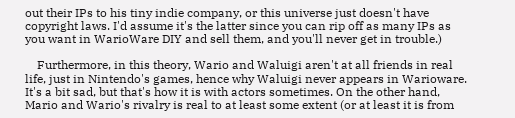out their IPs to his tiny indie company, or this universe just doesn't have copyright laws. I'd assume it's the latter since you can rip off as many IPs as you want in WarioWare DIY and sell them, and you'll never get in trouble.)

    Furthermore, in this theory, Wario and Waluigi aren't at all friends in real life, just in Nintendo's games, hence why Waluigi never appears in Warioware. It's a bit sad, but that's how it is with actors sometimes. On the other hand, Mario and Wario's rivalry is real to at least some extent (or at least it is from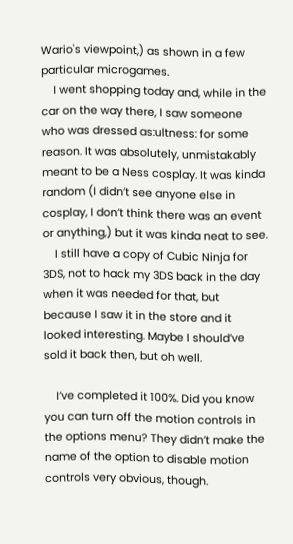Wario's viewpoint,) as shown in a few particular microgames.
    I went shopping today and, while in the car on the way there, I saw someone who was dressed as:ultness: for some reason. It was absolutely, unmistakably meant to be a Ness cosplay. It was kinda random (I didn’t see anyone else in cosplay, I don’t think there was an event or anything,) but it was kinda neat to see.
    I still have a copy of Cubic Ninja for 3DS, not to hack my 3DS back in the day when it was needed for that, but because I saw it in the store and it looked interesting. Maybe I should’ve sold it back then, but oh well.

    I’ve completed it 100%. Did you know you can turn off the motion controls in the options menu? They didn’t make the name of the option to disable motion controls very obvious, though.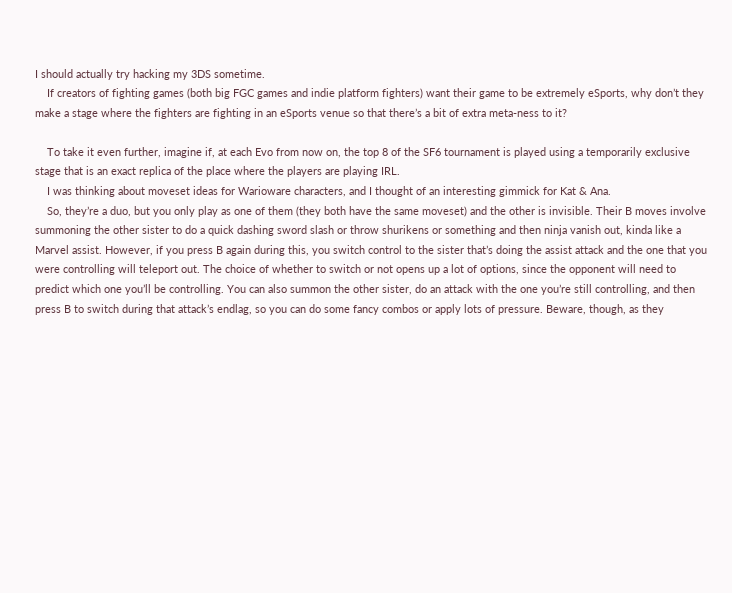I should actually try hacking my 3DS sometime.
    If creators of fighting games (both big FGC games and indie platform fighters) want their game to be extremely eSports, why don’t they make a stage where the fighters are fighting in an eSports venue so that there’s a bit of extra meta-ness to it?

    To take it even further, imagine if, at each Evo from now on, the top 8 of the SF6 tournament is played using a temporarily exclusive stage that is an exact replica of the place where the players are playing IRL.
    I was thinking about moveset ideas for Warioware characters, and I thought of an interesting gimmick for Kat & Ana.
    So, they’re a duo, but you only play as one of them (they both have the same moveset) and the other is invisible. Their B moves involve summoning the other sister to do a quick dashing sword slash or throw shurikens or something and then ninja vanish out, kinda like a Marvel assist. However, if you press B again during this, you switch control to the sister that’s doing the assist attack and the one that you were controlling will teleport out. The choice of whether to switch or not opens up a lot of options, since the opponent will need to predict which one you’ll be controlling. You can also summon the other sister, do an attack with the one you’re still controlling, and then press B to switch during that attack’s endlag, so you can do some fancy combos or apply lots of pressure. Beware, though, as they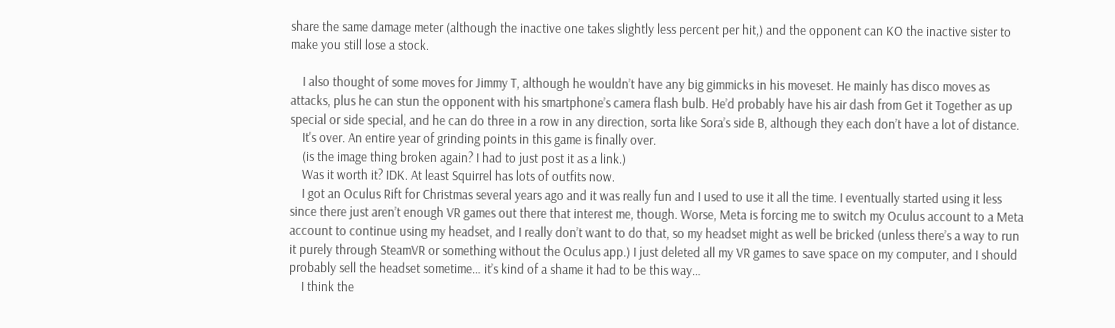share the same damage meter (although the inactive one takes slightly less percent per hit,) and the opponent can KO the inactive sister to make you still lose a stock.

    I also thought of some moves for Jimmy T, although he wouldn’t have any big gimmicks in his moveset. He mainly has disco moves as attacks, plus he can stun the opponent with his smartphone’s camera flash bulb. He’d probably have his air dash from Get it Together as up special or side special, and he can do three in a row in any direction, sorta like Sora’s side B, although they each don’t have a lot of distance.
    It's over. An entire year of grinding points in this game is finally over.
    (is the image thing broken again? I had to just post it as a link.)
    Was it worth it? IDK. At least Squirrel has lots of outfits now.
    I got an Oculus Rift for Christmas several years ago and it was really fun and I used to use it all the time. I eventually started using it less since there just aren’t enough VR games out there that interest me, though. Worse, Meta is forcing me to switch my Oculus account to a Meta account to continue using my headset, and I really don’t want to do that, so my headset might as well be bricked (unless there’s a way to run it purely through SteamVR or something without the Oculus app.) I just deleted all my VR games to save space on my computer, and I should probably sell the headset sometime… it’s kind of a shame it had to be this way…
    I think the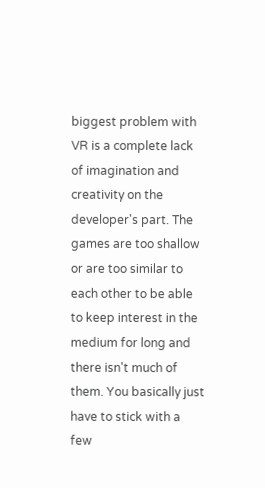biggest problem with VR is a complete lack of imagination and creativity on the developer's part. The games are too shallow or are too similar to each other to be able to keep interest in the medium for long and there isn't much of them. You basically just have to stick with a few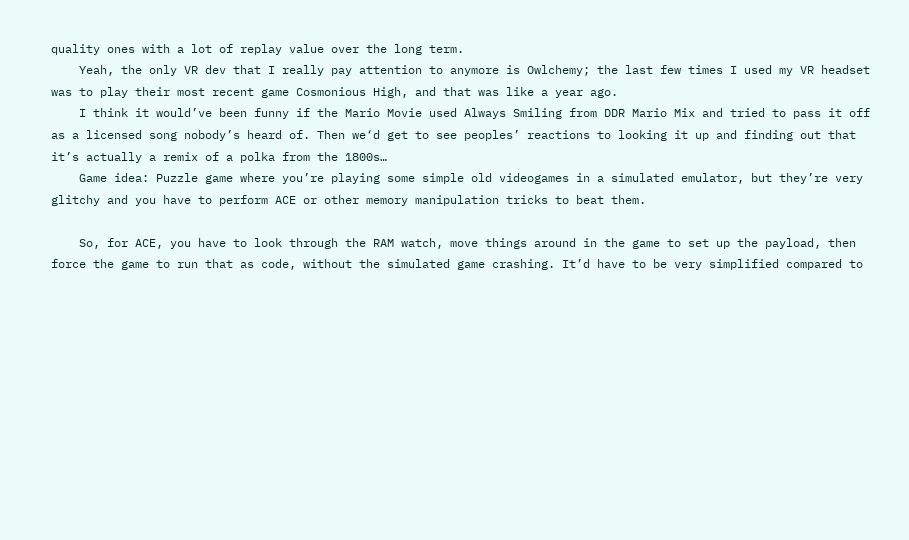quality ones with a lot of replay value over the long term.
    Yeah, the only VR dev that I really pay attention to anymore is Owlchemy; the last few times I used my VR headset was to play their most recent game Cosmonious High, and that was like a year ago.
    I think it would’ve been funny if the Mario Movie used Always Smiling from DDR Mario Mix and tried to pass it off as a licensed song nobody’s heard of. Then we‘d get to see peoples’ reactions to looking it up and finding out that it’s actually a remix of a polka from the 1800s…
    Game idea: Puzzle game where you’re playing some simple old videogames in a simulated emulator, but they’re very glitchy and you have to perform ACE or other memory manipulation tricks to beat them.

    So, for ACE, you have to look through the RAM watch, move things around in the game to set up the payload, then force the game to run that as code, without the simulated game crashing. It’d have to be very simplified compared to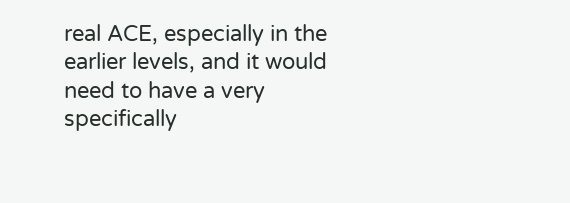real ACE, especially in the earlier levels, and it would need to have a very specifically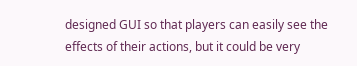designed GUI so that players can easily see the effects of their actions, but it could be very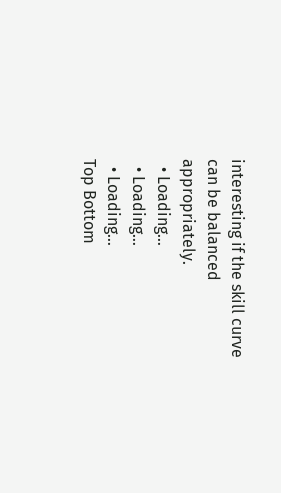interesting if the skill curve can be balanced appropriately.
  • Loading…
  • Loading…
  • Loading…
Top Bottom